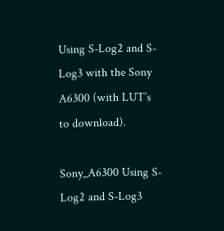Using S-Log2 and S-Log3 with the Sony A6300 (with LUT’s to download).

Sony_A6300 Using S-Log2 and S-Log3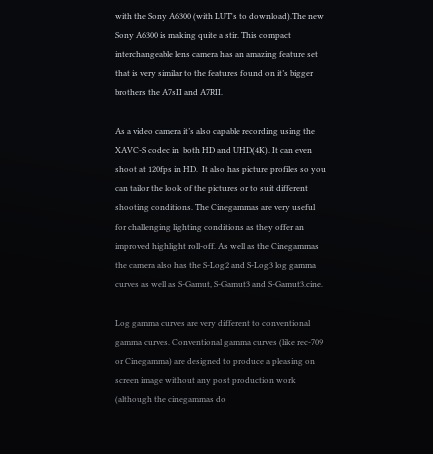with the Sony A6300 (with LUT's to download).The new Sony A6300 is making quite a stir. This compact interchangeable lens camera has an amazing feature set that is very similar to the features found on it’s bigger brothers the A7sII and A7RII.

As a video camera it’s also capable recording using the XAVC-S codec in  both HD and UHD(4K). It can even shoot at 120fps in HD.  It also has picture profiles so you can tailor the look of the pictures or to suit different shooting conditions. The Cinegammas are very useful for challenging lighting conditions as they offer an improved highlight roll-off. As well as the Cinegammas the camera also has the S-Log2 and S-Log3 log gamma curves as well as S-Gamut, S-Gamut3 and S-Gamut3.cine.

Log gamma curves are very different to conventional gamma curves. Conventional gamma curves (like rec-709 or Cinegamma) are designed to produce a pleasing on screen image without any post production work (although the cinegammas do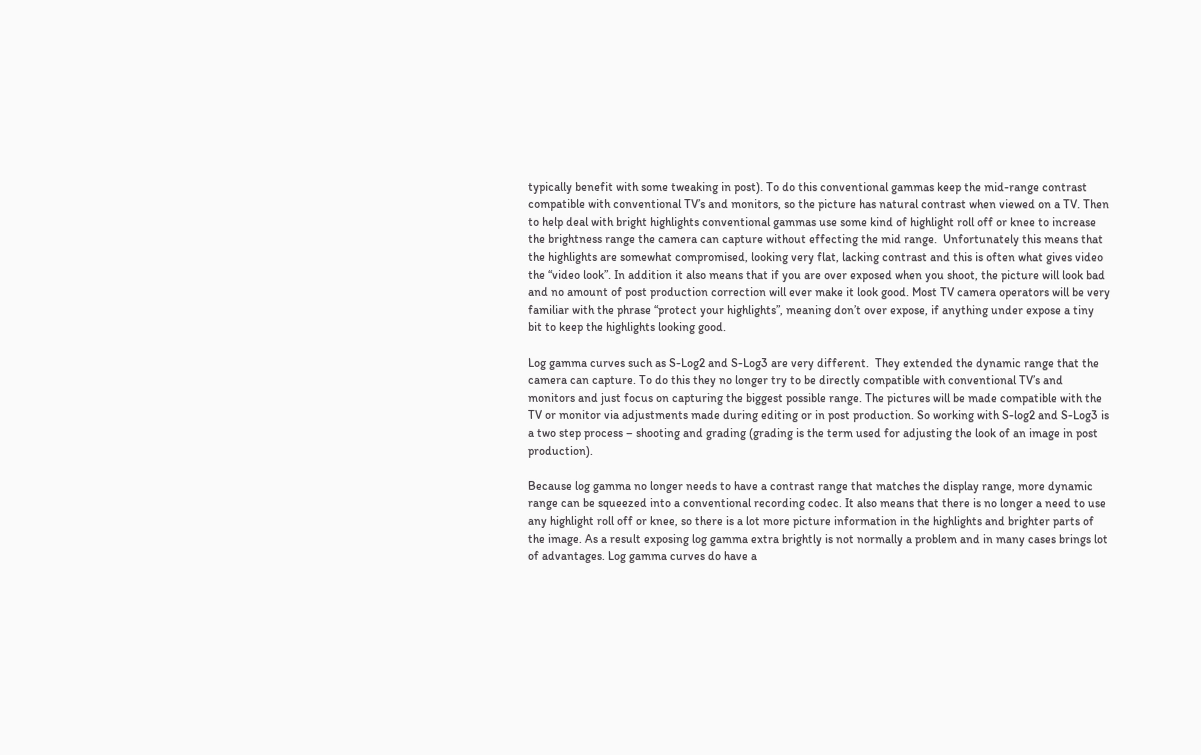typically benefit with some tweaking in post). To do this conventional gammas keep the mid-range contrast compatible with conventional TV’s and monitors, so the picture has natural contrast when viewed on a TV. Then to help deal with bright highlights conventional gammas use some kind of highlight roll off or knee to increase the brightness range the camera can capture without effecting the mid range.  Unfortunately this means that the highlights are somewhat compromised, looking very flat, lacking contrast and this is often what gives video the “video look”. In addition it also means that if you are over exposed when you shoot, the picture will look bad and no amount of post production correction will ever make it look good. Most TV camera operators will be very familiar with the phrase “protect your highlights”, meaning don’t over expose, if anything under expose a tiny bit to keep the highlights looking good.

Log gamma curves such as S-Log2 and S-Log3 are very different.  They extended the dynamic range that the camera can capture. To do this they no longer try to be directly compatible with conventional TV’s and monitors and just focus on capturing the biggest possible range. The pictures will be made compatible with the TV or monitor via adjustments made during editing or in post production. So working with S-log2 and S-Log3 is a two step process – shooting and grading (grading is the term used for adjusting the look of an image in post production).

Because log gamma no longer needs to have a contrast range that matches the display range, more dynamic range can be squeezed into a conventional recording codec. It also means that there is no longer a need to use any highlight roll off or knee, so there is a lot more picture information in the highlights and brighter parts of the image. As a result exposing log gamma extra brightly is not normally a problem and in many cases brings lot of advantages. Log gamma curves do have a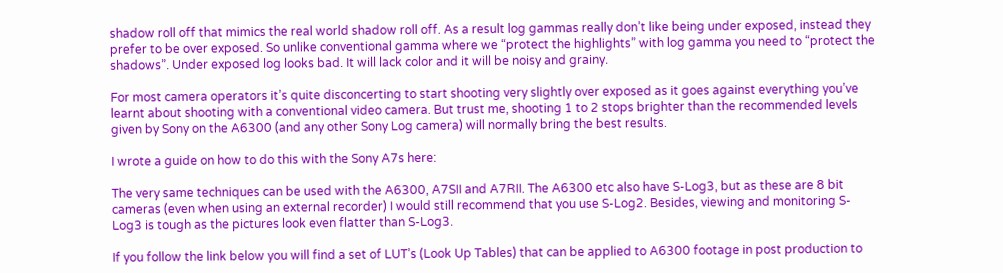shadow roll off that mimics the real world shadow roll off. As a result log gammas really don’t like being under exposed, instead they prefer to be over exposed. So unlike conventional gamma where we “protect the highlights” with log gamma you need to “protect the shadows”. Under exposed log looks bad. It will lack color and it will be noisy and grainy.

For most camera operators it’s quite disconcerting to start shooting very slightly over exposed as it goes against everything you’ve learnt about shooting with a conventional video camera. But trust me, shooting 1 to 2 stops brighter than the recommended levels given by Sony on the A6300 (and any other Sony Log camera) will normally bring the best results.

I wrote a guide on how to do this with the Sony A7s here:

The very same techniques can be used with the A6300, A7SII and A7RII. The A6300 etc also have S-Log3, but as these are 8 bit cameras (even when using an external recorder) I would still recommend that you use S-Log2. Besides, viewing and monitoring S-Log3 is tough as the pictures look even flatter than S-Log3.

If you follow the link below you will find a set of LUT’s (Look Up Tables) that can be applied to A6300 footage in post production to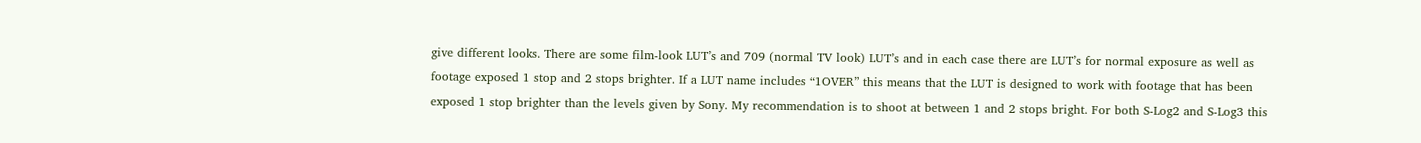give different looks. There are some film-look LUT’s and 709 (normal TV look) LUT’s and in each case there are LUT’s for normal exposure as well as footage exposed 1 stop and 2 stops brighter. If a LUT name includes “1OVER” this means that the LUT is designed to work with footage that has been exposed 1 stop brighter than the levels given by Sony. My recommendation is to shoot at between 1 and 2 stops bright. For both S-Log2 and S-Log3 this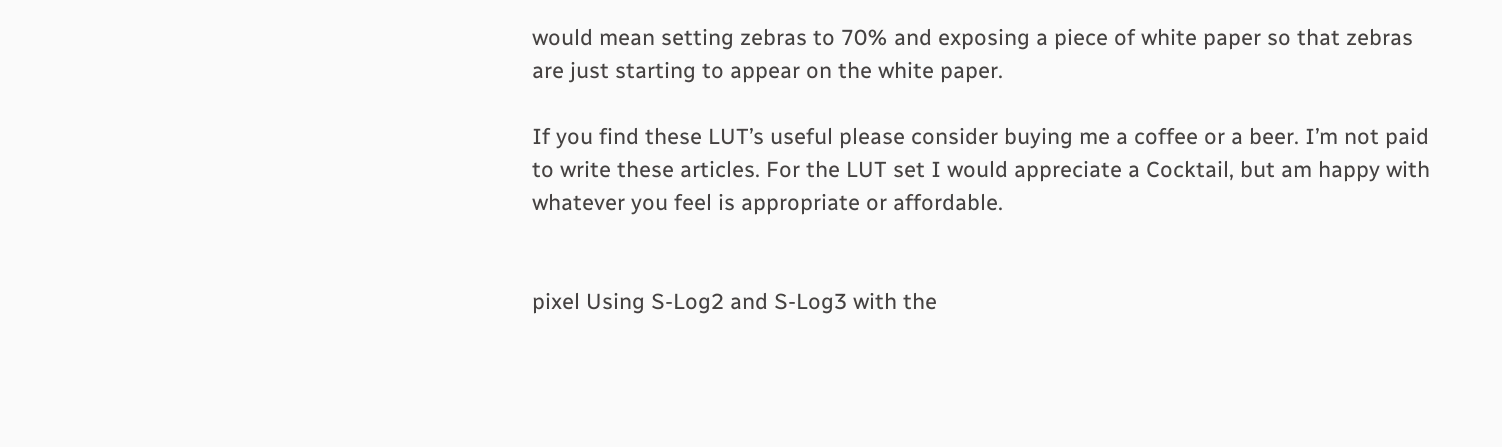would mean setting zebras to 70% and exposing a piece of white paper so that zebras are just starting to appear on the white paper.

If you find these LUT’s useful please consider buying me a coffee or a beer. I’m not paid to write these articles. For the LUT set I would appreciate a Cocktail, but am happy with whatever you feel is appropriate or affordable.


pixel Using S-Log2 and S-Log3 with the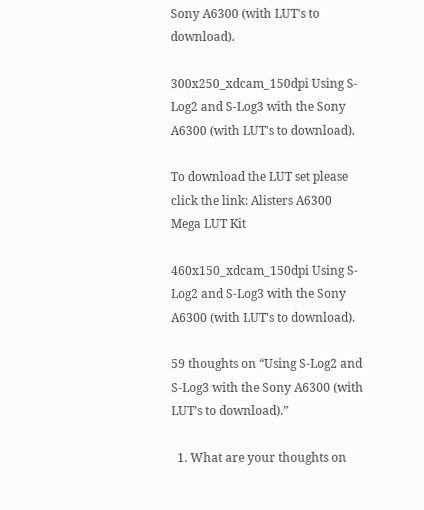Sony A6300 (with LUT's to download).

300x250_xdcam_150dpi Using S-Log2 and S-Log3 with the Sony A6300 (with LUT's to download).

To download the LUT set please click the link: Alisters A6300 Mega LUT Kit

460x150_xdcam_150dpi Using S-Log2 and S-Log3 with the Sony A6300 (with LUT's to download).

59 thoughts on “Using S-Log2 and S-Log3 with the Sony A6300 (with LUT’s to download).”

  1. What are your thoughts on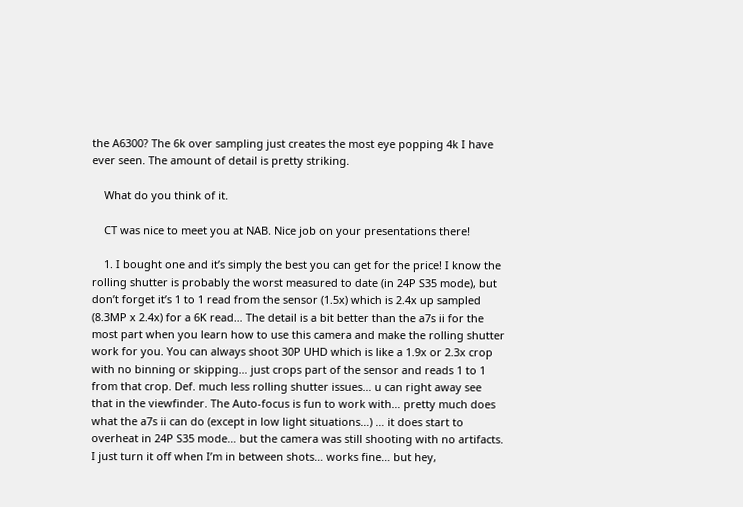the A6300? The 6k over sampling just creates the most eye popping 4k I have ever seen. The amount of detail is pretty striking.

    What do you think of it.

    CT was nice to meet you at NAB. Nice job on your presentations there!

    1. I bought one and it’s simply the best you can get for the price! I know the rolling shutter is probably the worst measured to date (in 24P S35 mode), but don’t forget it’s 1 to 1 read from the sensor (1.5x) which is 2.4x up sampled (8.3MP x 2.4x) for a 6K read… The detail is a bit better than the a7s ii for the most part when you learn how to use this camera and make the rolling shutter work for you. You can always shoot 30P UHD which is like a 1.9x or 2.3x crop with no binning or skipping… just crops part of the sensor and reads 1 to 1 from that crop. Def. much less rolling shutter issues… u can right away see that in the viewfinder. The Auto-focus is fun to work with… pretty much does what the a7s ii can do (except in low light situations…) … it does start to overheat in 24P S35 mode… but the camera was still shooting with no artifacts. I just turn it off when I’m in between shots… works fine… but hey,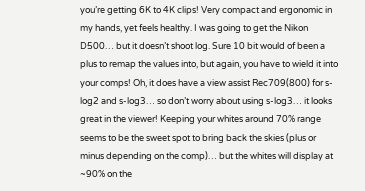you’re getting 6K to 4K clips! Very compact and ergonomic in my hands, yet feels healthy. I was going to get the Nikon D500… but it doesn’t shoot log. Sure 10 bit would of been a plus to remap the values into, but again, you have to wield it into your comps! Oh, it does have a view assist Rec709(800) for s-log2 and s-log3… so don’t worry about using s-log3… it looks great in the viewer! Keeping your whites around 70% range seems to be the sweet spot to bring back the skies (plus or minus depending on the comp)… but the whites will display at ~90% on the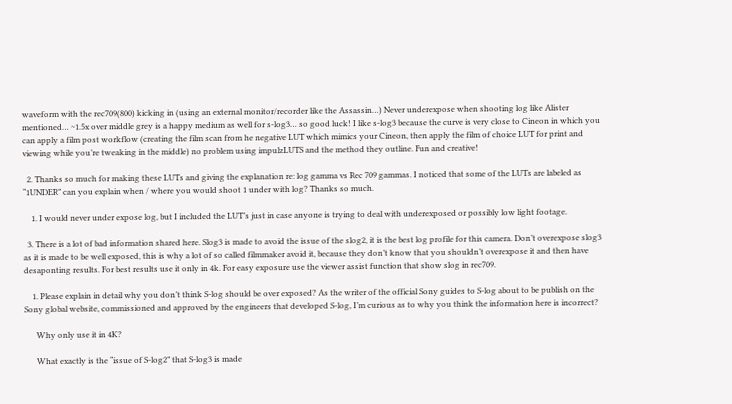waveform with the rec709(800) kicking in (using an external monitor/recorder like the Assassin…) Never underexpose when shooting log like Alister mentioned… ~1.5x over middle grey is a happy medium as well for s-log3… so good luck! I like s-log3 because the curve is very close to Cineon in which you can apply a film post workflow (creating the film scan from he negative LUT which mimics your Cineon, then apply the film of choice LUT for print and viewing while you’re tweaking in the middle) no problem using impulzLUTS and the method they outline. Fun and creative!

  2. Thanks so much for making these LUTs and giving the explanation re: log gamma vs Rec 709 gammas. I noticed that some of the LUTs are labeled as “1UNDER” can you explain when / where you would shoot 1 under with log? Thanks so much.

    1. I would never under expose log, but I included the LUT’s just in case anyone is trying to deal with underexposed or possibly low light footage.

  3. There is a lot of bad information shared here. Slog3 is made to avoid the issue of the slog2, it is the best log profile for this camera. Don’t overexpose slog3 as it is made to be well exposed, this is why a lot of so called filmmaker avoid it, because they don’t know that you shouldn’t overexpose it and then have desaponting results. For best results use it only in 4k. For easy exposure use the viewer assist function that show slog in rec709.

    1. Please explain in detail why you don’t think S-log should be over exposed? As the writer of the official Sony guides to S-log about to be publish on the Sony global website, commissioned and approved by the engineers that developed S-log, I’m curious as to why you think the information here is incorrect?

      Why only use it in 4K?

      What exactly is the “issue of S-log2” that S-log3 is made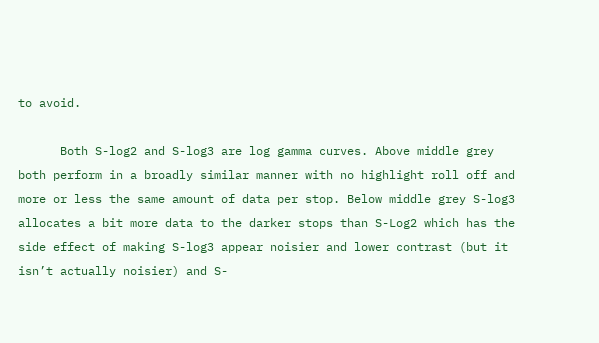to avoid.

      Both S-log2 and S-log3 are log gamma curves. Above middle grey both perform in a broadly similar manner with no highlight roll off and more or less the same amount of data per stop. Below middle grey S-log3 allocates a bit more data to the darker stops than S-Log2 which has the side effect of making S-log3 appear noisier and lower contrast (but it isn’t actually noisier) and S-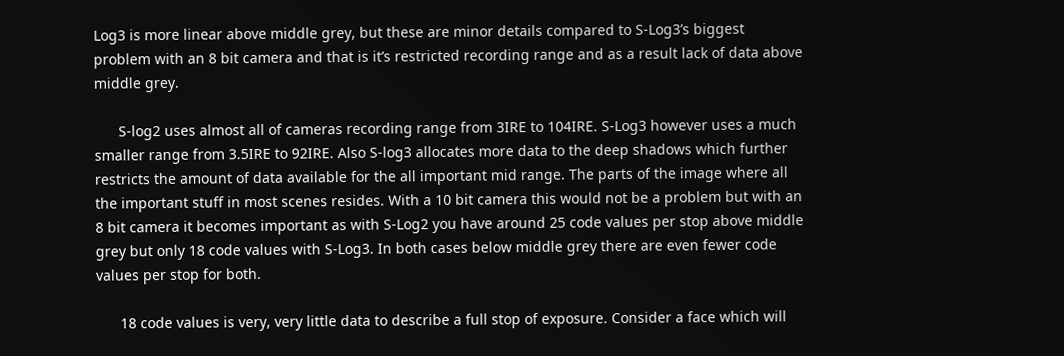Log3 is more linear above middle grey, but these are minor details compared to S-Log3’s biggest problem with an 8 bit camera and that is it’s restricted recording range and as a result lack of data above middle grey.

      S-log2 uses almost all of cameras recording range from 3IRE to 104IRE. S-Log3 however uses a much smaller range from 3.5IRE to 92IRE. Also S-log3 allocates more data to the deep shadows which further restricts the amount of data available for the all important mid range. The parts of the image where all the important stuff in most scenes resides. With a 10 bit camera this would not be a problem but with an 8 bit camera it becomes important as with S-Log2 you have around 25 code values per stop above middle grey but only 18 code values with S-Log3. In both cases below middle grey there are even fewer code values per stop for both.

      18 code values is very, very little data to describe a full stop of exposure. Consider a face which will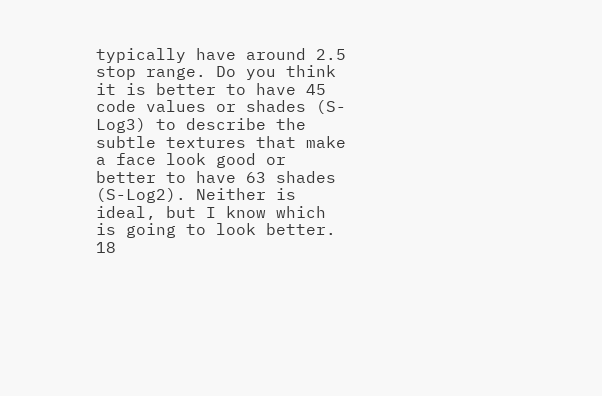typically have around 2.5 stop range. Do you think it is better to have 45 code values or shades (S-Log3) to describe the subtle textures that make a face look good or better to have 63 shades (S-Log2). Neither is ideal, but I know which is going to look better. 18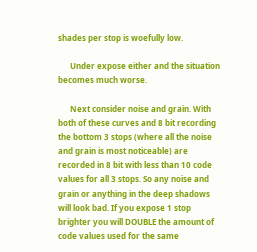shades per stop is woefully low.

      Under expose either and the situation becomes much worse.

      Next consider noise and grain. With both of these curves and 8 bit recording the bottom 3 stops (where all the noise and grain is most noticeable) are recorded in 8 bit with less than 10 code values for all 3 stops. So any noise and grain or anything in the deep shadows will look bad. If you expose 1 stop brighter you will DOUBLE the amount of code values used for the same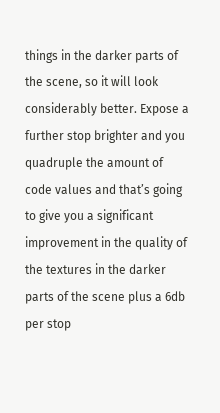things in the darker parts of the scene, so it will look considerably better. Expose a further stop brighter and you quadruple the amount of code values and that’s going to give you a significant improvement in the quality of the textures in the darker parts of the scene plus a 6db per stop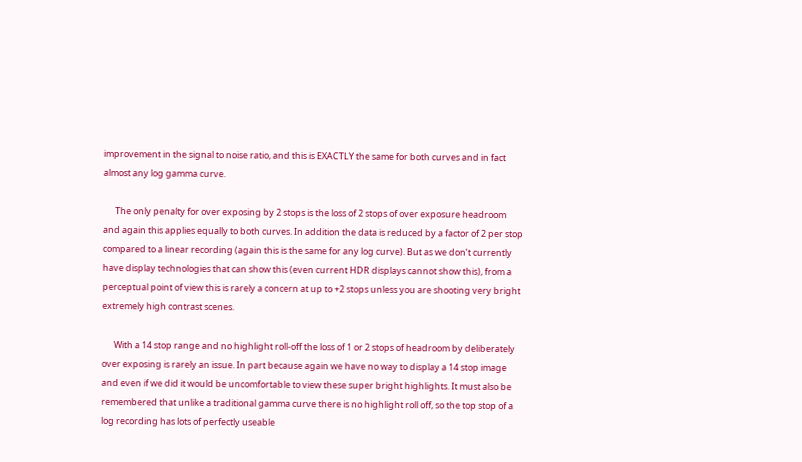improvement in the signal to noise ratio, and this is EXACTLY the same for both curves and in fact almost any log gamma curve.

      The only penalty for over exposing by 2 stops is the loss of 2 stops of over exposure headroom and again this applies equally to both curves. In addition the data is reduced by a factor of 2 per stop compared to a linear recording (again this is the same for any log curve). But as we don’t currently have display technologies that can show this (even current HDR displays cannot show this), from a perceptual point of view this is rarely a concern at up to +2 stops unless you are shooting very bright extremely high contrast scenes.

      With a 14 stop range and no highlight roll-off the loss of 1 or 2 stops of headroom by deliberately over exposing is rarely an issue. In part because again we have no way to display a 14 stop image and even if we did it would be uncomfortable to view these super bright highlights. It must also be remembered that unlike a traditional gamma curve there is no highlight roll off, so the top stop of a log recording has lots of perfectly useable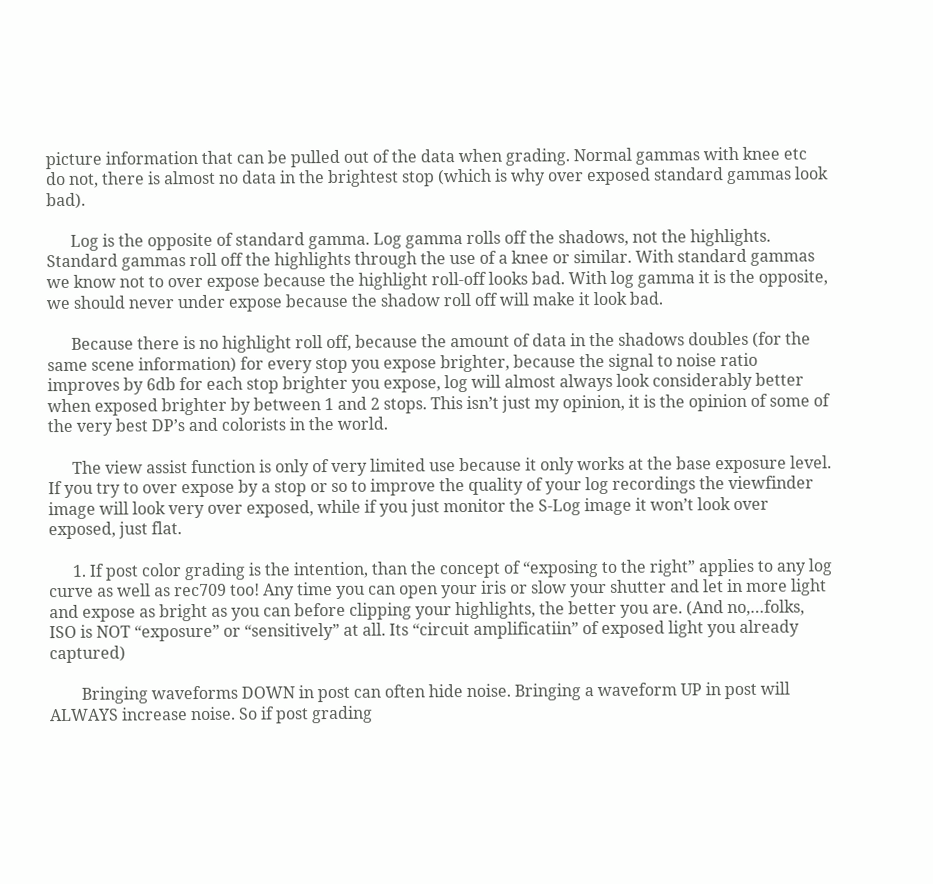picture information that can be pulled out of the data when grading. Normal gammas with knee etc do not, there is almost no data in the brightest stop (which is why over exposed standard gammas look bad).

      Log is the opposite of standard gamma. Log gamma rolls off the shadows, not the highlights. Standard gammas roll off the highlights through the use of a knee or similar. With standard gammas we know not to over expose because the highlight roll-off looks bad. With log gamma it is the opposite, we should never under expose because the shadow roll off will make it look bad.

      Because there is no highlight roll off, because the amount of data in the shadows doubles (for the same scene information) for every stop you expose brighter, because the signal to noise ratio improves by 6db for each stop brighter you expose, log will almost always look considerably better when exposed brighter by between 1 and 2 stops. This isn’t just my opinion, it is the opinion of some of the very best DP’s and colorists in the world.

      The view assist function is only of very limited use because it only works at the base exposure level. If you try to over expose by a stop or so to improve the quality of your log recordings the viewfinder image will look very over exposed, while if you just monitor the S-Log image it won’t look over exposed, just flat.

      1. If post color grading is the intention, than the concept of “exposing to the right” applies to any log curve as well as rec709 too! Any time you can open your iris or slow your shutter and let in more light and expose as bright as you can before clipping your highlights, the better you are. (And no,…folks, ISO is NOT “exposure” or “sensitively” at all. Its “circuit amplificatiin” of exposed light you already captured)

        Bringing waveforms DOWN in post can often hide noise. Bringing a waveform UP in post will ALWAYS increase noise. So if post grading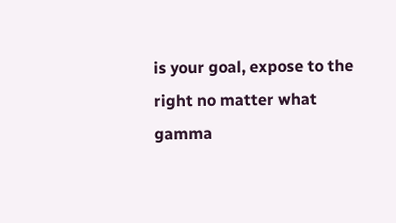is your goal, expose to the right no matter what gamma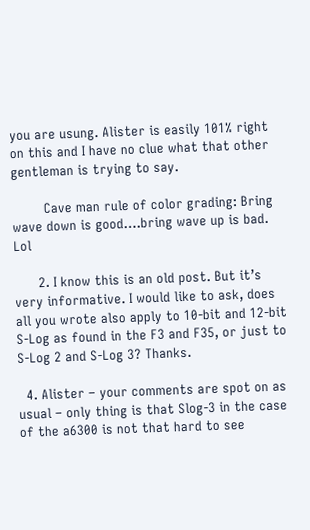you are usung. Alister is easily 101% right on this and I have no clue what that other gentleman is trying to say.

        Cave man rule of color grading: Bring wave down is good….bring wave up is bad. Lol

      2. I know this is an old post. But it’s very informative. I would like to ask, does all you wrote also apply to 10-bit and 12-bit S-Log as found in the F3 and F35, or just to S-Log 2 and S-Log 3? Thanks.

  4. Alister – your comments are spot on as usual – only thing is that Slog-3 in the case of the a6300 is not that hard to see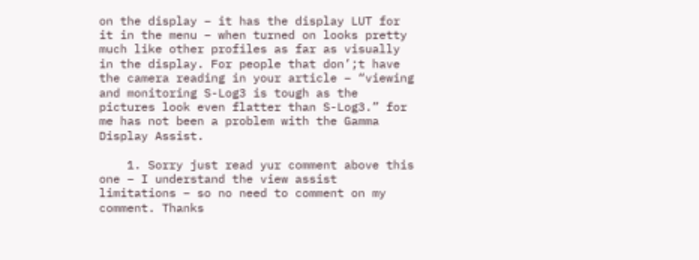on the display – it has the display LUT for it in the menu – when turned on looks pretty much like other profiles as far as visually in the display. For people that don’;t have the camera reading in your article – “viewing and monitoring S-Log3 is tough as the pictures look even flatter than S-Log3.” for me has not been a problem with the Gamma Display Assist.

    1. Sorry just read yur comment above this one – I understand the view assist limitations – so no need to comment on my comment. Thanks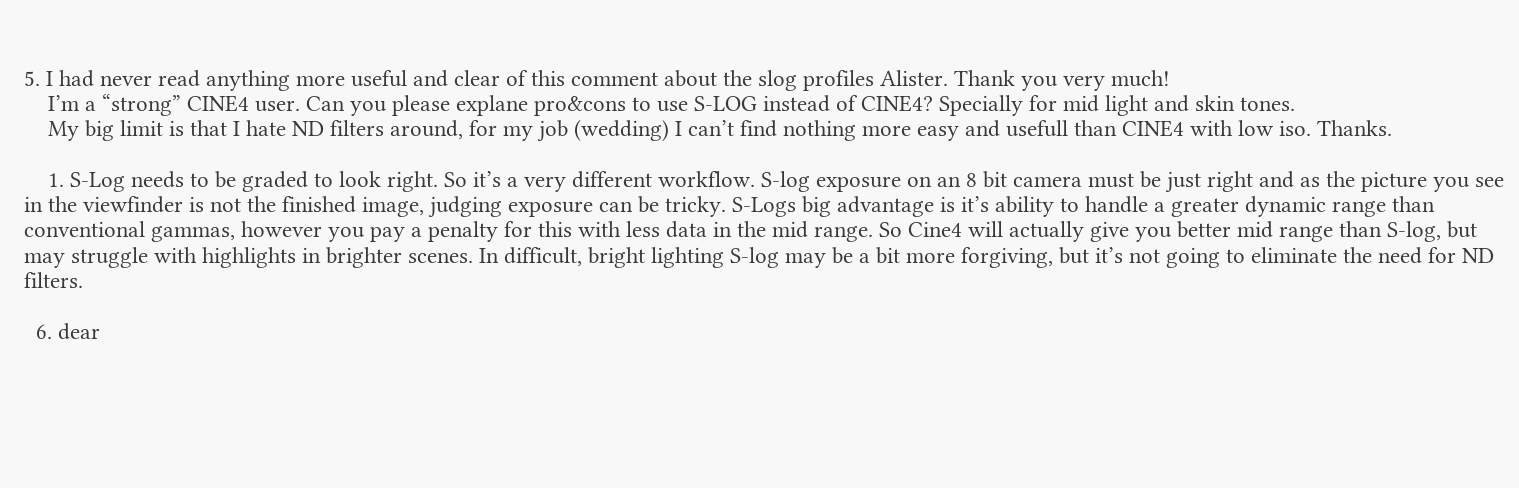5. I had never read anything more useful and clear of this comment about the slog profiles Alister. Thank you very much!
    I’m a “strong” CINE4 user. Can you please explane pro&cons to use S-LOG instead of CINE4? Specially for mid light and skin tones.
    My big limit is that I hate ND filters around, for my job (wedding) I can’t find nothing more easy and usefull than CINE4 with low iso. Thanks.

    1. S-Log needs to be graded to look right. So it’s a very different workflow. S-log exposure on an 8 bit camera must be just right and as the picture you see in the viewfinder is not the finished image, judging exposure can be tricky. S-Logs big advantage is it’s ability to handle a greater dynamic range than conventional gammas, however you pay a penalty for this with less data in the mid range. So Cine4 will actually give you better mid range than S-log, but may struggle with highlights in brighter scenes. In difficult, bright lighting S-log may be a bit more forgiving, but it’s not going to eliminate the need for ND filters.

  6. dear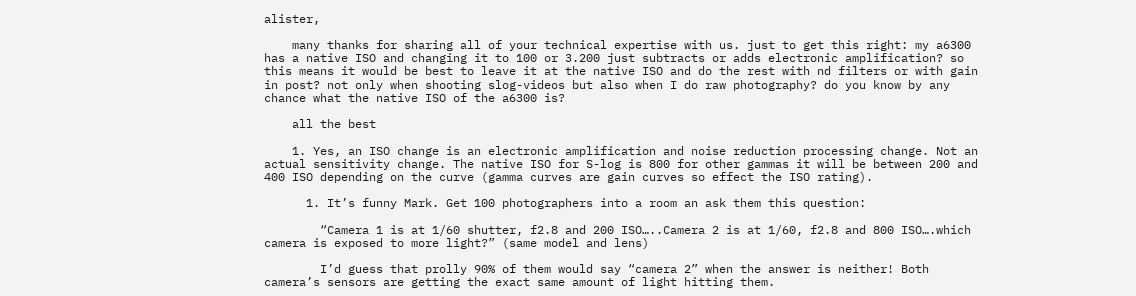alister,

    many thanks for sharing all of your technical expertise with us. just to get this right: my a6300 has a native ISO and changing it to 100 or 3.200 just subtracts or adds electronic amplification? so this means it would be best to leave it at the native ISO and do the rest with nd filters or with gain in post? not only when shooting slog-videos but also when I do raw photography? do you know by any chance what the native ISO of the a6300 is?

    all the best

    1. Yes, an ISO change is an electronic amplification and noise reduction processing change. Not an actual sensitivity change. The native ISO for S-log is 800 for other gammas it will be between 200 and 400 ISO depending on the curve (gamma curves are gain curves so effect the ISO rating).

      1. It’s funny Mark. Get 100 photographers into a room an ask them this question:

        “Camera 1 is at 1/60 shutter, f2.8 and 200 ISO…..Camera 2 is at 1/60, f2.8 and 800 ISO….which camera is exposed to more light?” (same model and lens)

        I’d guess that prolly 90% of them would say “camera 2” when the answer is neither! Both camera’s sensors are getting the exact same amount of light hitting them.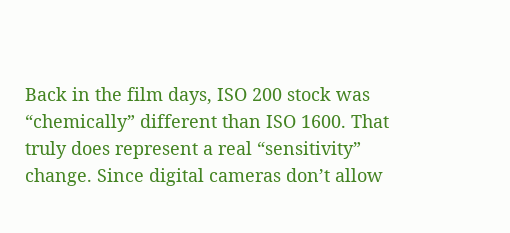Back in the film days, ISO 200 stock was “chemically” different than ISO 1600. That truly does represent a real “sensitivity” change. Since digital cameras don’t allow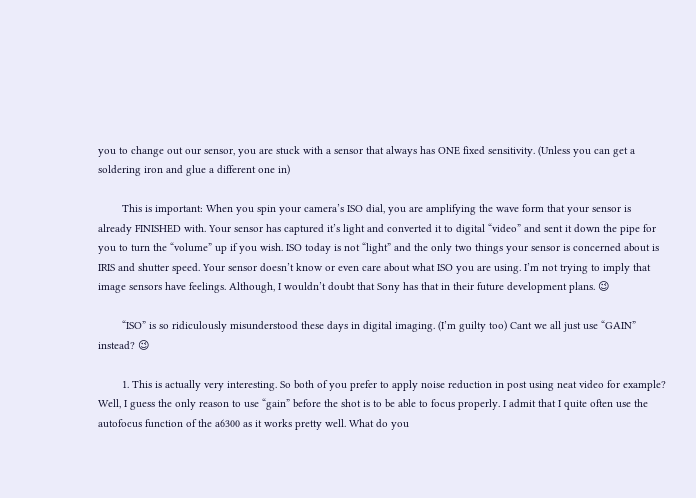you to change out our sensor, you are stuck with a sensor that always has ONE fixed sensitivity. (Unless you can get a soldering iron and glue a different one in)

        This is important: When you spin your camera’s ISO dial, you are amplifying the wave form that your sensor is already FINISHED with. Your sensor has captured it’s light and converted it to digital “video” and sent it down the pipe for you to turn the “volume” up if you wish. ISO today is not “light” and the only two things your sensor is concerned about is IRIS and shutter speed. Your sensor doesn’t know or even care about what ISO you are using. I’m not trying to imply that image sensors have feelings. Although, I wouldn’t doubt that Sony has that in their future development plans. 😉

        “ISO” is so ridiculously misunderstood these days in digital imaging. (I’m guilty too) Cant we all just use “GAIN” instead? 😉

        1. This is actually very interesting. So both of you prefer to apply noise reduction in post using neat video for example? Well, I guess the only reason to use “gain” before the shot is to be able to focus properly. I admit that I quite often use the autofocus function of the a6300 as it works pretty well. What do you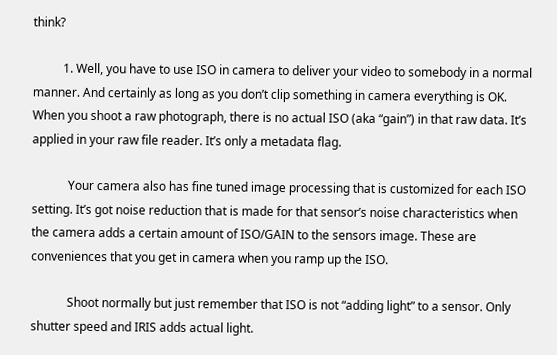think?

          1. Well, you have to use ISO in camera to deliver your video to somebody in a normal manner. And certainly as long as you don’t clip something in camera everything is OK. When you shoot a raw photograph, there is no actual ISO (aka “gain”) in that raw data. It’s applied in your raw file reader. It’s only a metadata flag.

            Your camera also has fine tuned image processing that is customized for each ISO setting. It’s got noise reduction that is made for that sensor’s noise characteristics when the camera adds a certain amount of ISO/GAIN to the sensors image. These are conveniences that you get in camera when you ramp up the ISO.

            Shoot normally but just remember that ISO is not “adding light” to a sensor. Only shutter speed and IRIS adds actual light.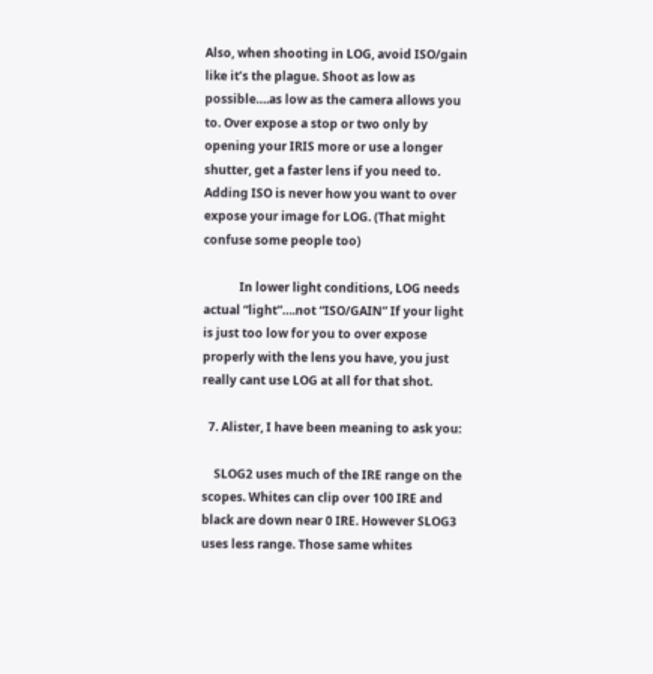Also, when shooting in LOG, avoid ISO/gain like it’s the plague. Shoot as low as possible….as low as the camera allows you to. Over expose a stop or two only by opening your IRIS more or use a longer shutter, get a faster lens if you need to. Adding ISO is never how you want to over expose your image for LOG. (That might confuse some people too)

            In lower light conditions, LOG needs actual “light”….not “ISO/GAIN” If your light is just too low for you to over expose properly with the lens you have, you just really cant use LOG at all for that shot.

  7. Alister, I have been meaning to ask you:

    SLOG2 uses much of the IRE range on the scopes. Whites can clip over 100 IRE and black are down near 0 IRE. However SLOG3 uses less range. Those same whites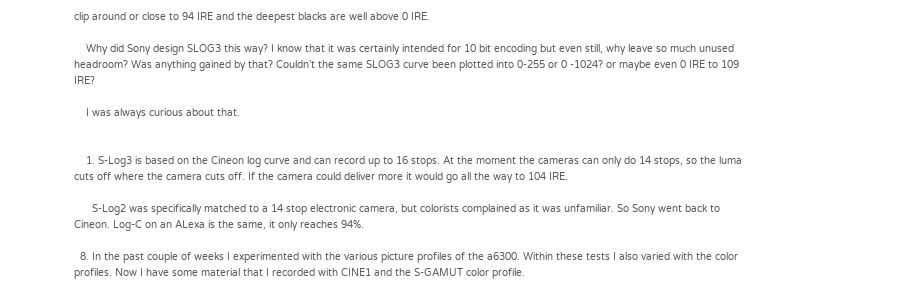clip around or close to 94 IRE and the deepest blacks are well above 0 IRE.

    Why did Sony design SLOG3 this way? I know that it was certainly intended for 10 bit encoding but even still, why leave so much unused headroom? Was anything gained by that? Couldn’t the same SLOG3 curve been plotted into 0-255 or 0 -1024? or maybe even 0 IRE to 109 IRE?

    I was always curious about that.


    1. S-Log3 is based on the Cineon log curve and can record up to 16 stops. At the moment the cameras can only do 14 stops, so the luma cuts off where the camera cuts off. If the camera could deliver more it would go all the way to 104 IRE.

      S-Log2 was specifically matched to a 14 stop electronic camera, but colorists complained as it was unfamiliar. So Sony went back to Cineon. Log-C on an ALexa is the same, it only reaches 94%.

  8. In the past couple of weeks I experimented with the various picture profiles of the a6300. Within these tests I also varied with the color profiles. Now I have some material that I recorded with CINE1 and the S-GAMUT color profile.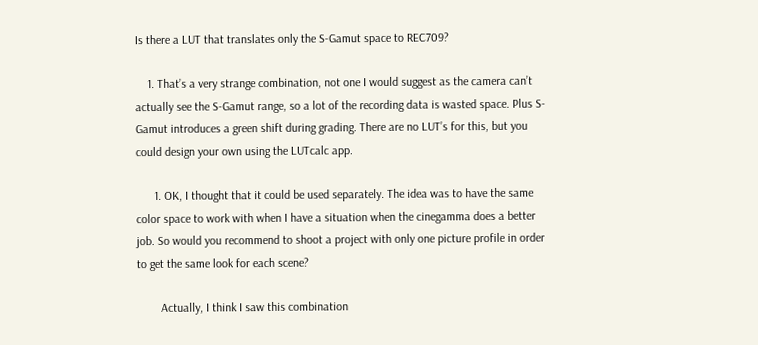Is there a LUT that translates only the S-Gamut space to REC709?

    1. That’s a very strange combination, not one I would suggest as the camera can’t actually see the S-Gamut range, so a lot of the recording data is wasted space. Plus S-Gamut introduces a green shift during grading. There are no LUT’s for this, but you could design your own using the LUTcalc app.

      1. OK, I thought that it could be used separately. The idea was to have the same color space to work with when I have a situation when the cinegamma does a better job. So would you recommend to shoot a project with only one picture profile in order to get the same look for each scene?

        Actually, I think I saw this combination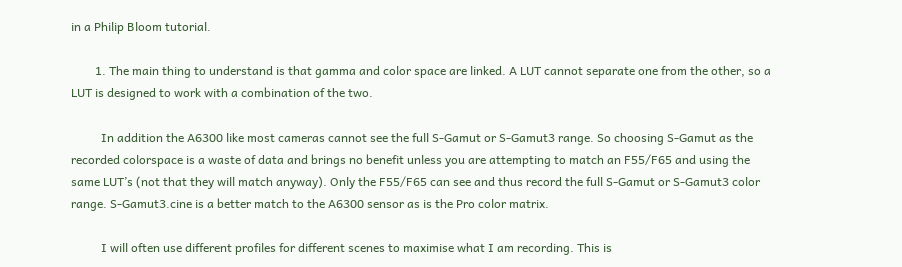in a Philip Bloom tutorial.

        1. The main thing to understand is that gamma and color space are linked. A LUT cannot separate one from the other, so a LUT is designed to work with a combination of the two.

          In addition the A6300 like most cameras cannot see the full S-Gamut or S-Gamut3 range. So choosing S-Gamut as the recorded colorspace is a waste of data and brings no benefit unless you are attempting to match an F55/F65 and using the same LUT’s (not that they will match anyway). Only the F55/F65 can see and thus record the full S-Gamut or S-Gamut3 color range. S-Gamut3.cine is a better match to the A6300 sensor as is the Pro color matrix.

          I will often use different profiles for different scenes to maximise what I am recording. This is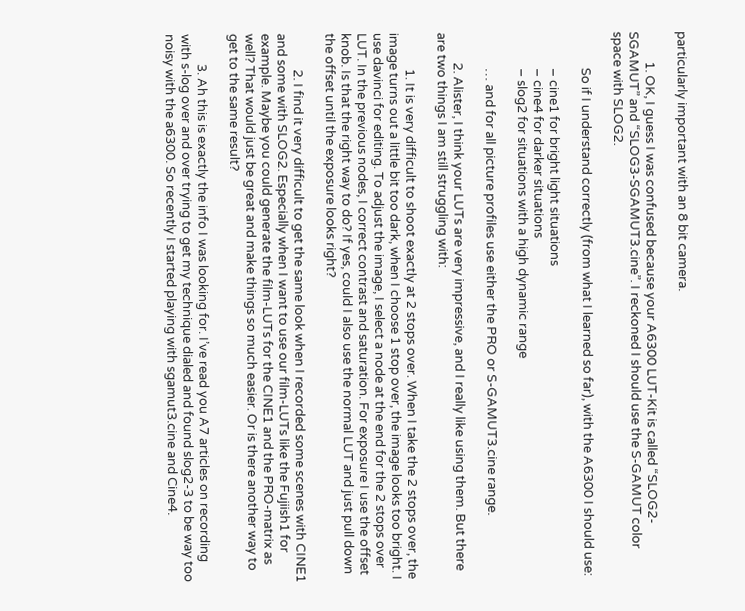particularly important with an 8 bit camera.

          1. OK, I guess I was confused because your A6300 LUT-Kit is called “SLOG2-SGAMUT” and “SLOG3-SGAMUT3.cine”. I reckoned I should use the S-GAMUT color space with SLOG2.

            So if I understand correctly (from what I learned so far), with the A6300 I should use:

            – cine1 for bright light situations
            – cine4 for darker situations
            – slog2 for situations with a high dynamic range

            … and for all picture profiles use either the PRO or S-GAMUT3.cine range.

          2. Alister, I think your LUTs are very impressive, and I really like using them. But there are two things I am still struggling with:

            1. It is very difficult to shoot exactly at 2 stops over. When I take the 2 stops over, the image turns out a little bit too dark, when I choose 1 stop over, the image looks too bright. I use davinci for editing. To adjust the image, I select a node at the end for the 2 stops over LUT. In the previous nodes, I correct contrast and saturation. For exposure I use the offset knob. Is that the right way to do? If yes, could I also use the normal LUT and just pull down the offset until the exposure looks right?

            2. I find it very difficult to get the same look when I recorded some scenes with CINE1 and some with SLOG2. Especially when I want to use our film-LUTs like the Fujiish1 for example. Maybe you could generate the film-LUTs for the CINE1 and the PRO-matrix as well? That would just be great and make things so much easier. Or is there another way to get to the same result?

          3. Ah this is exactly the info I was looking for. I’ve read you A7 articles on recording with s-log over and over trying to get my technique dialed and found slog2-3 to be way too noisy with the a6300. So recently I started playing with sgamut3.cine and Cine4.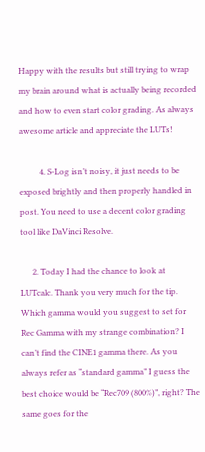Happy with the results but still trying to wrap my brain around what is actually being recorded and how to even start color grading. As always awesome article and appreciate the LUTs!

          4. S-Log isn’t noisy, it just needs to be exposed brightly and then properly handled in post. You need to use a decent color grading tool like DaVinci Resolve.

      2. Today I had the chance to look at LUTcalc. Thank you very much for the tip. Which gamma would you suggest to set for Rec Gamma with my strange combination? I can’t find the CINE1 gamma there. As you always refer as “standard gamma” I guess the best choice would be “Rec709 (800%)”, right? The same goes for the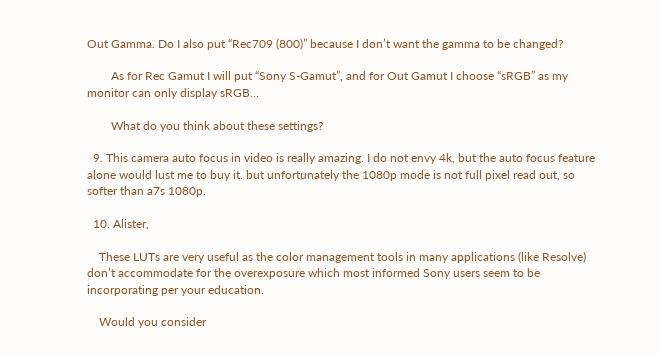Out Gamma. Do I also put “Rec709 (800)” because I don’t want the gamma to be changed?

        As for Rec Gamut I will put “Sony S-Gamut”, and for Out Gamut I choose “sRGB” as my monitor can only display sRGB…

        What do you think about these settings?

  9. This camera auto focus in video is really amazing. I do not envy 4k, but the auto focus feature alone would lust me to buy it. but unfortunately the 1080p mode is not full pixel read out, so softer than a7s 1080p.

  10. Alister,

    These LUTs are very useful as the color management tools in many applications (like Resolve) don’t accommodate for the overexposure which most informed Sony users seem to be incorporating per your education.

    Would you consider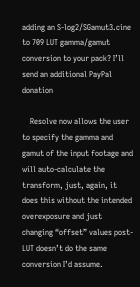adding an S-log2/SGamut3.cine to 709 LUT gamma/gamut conversion to your pack? I’ll send an additional PayPal donation

    Resolve now allows the user to specify the gamma and gamut of the input footage and will auto-calculate the transform, just, again, it does this without the intended overexposure and just changing “offset” values post-LUT doesn’t do the same conversion I’d assume.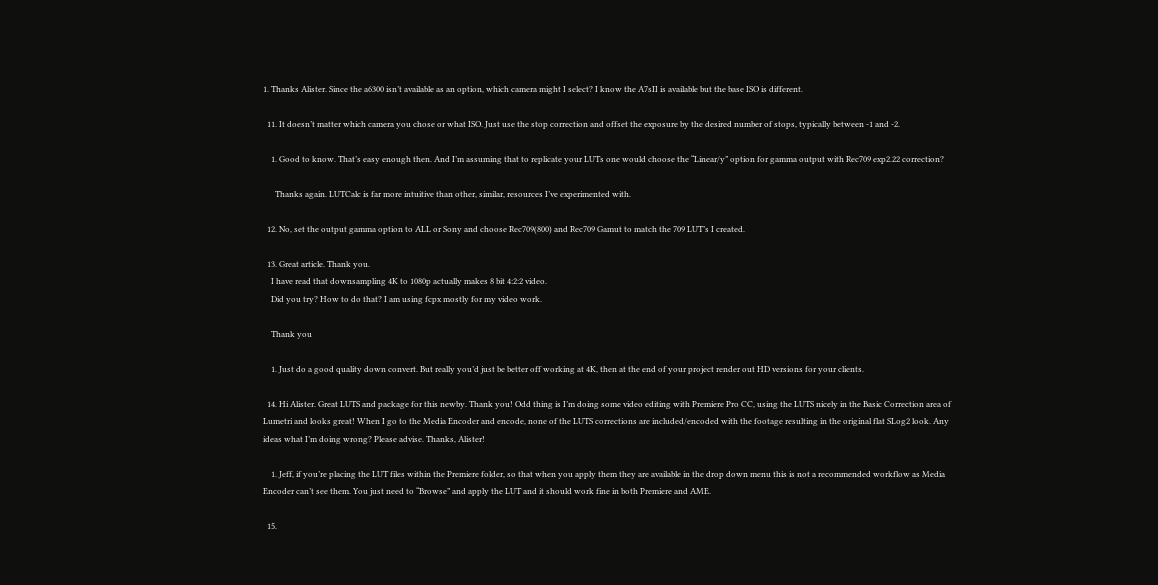1. Thanks Alister. Since the a6300 isn’t available as an option, which camera might I select? I know the A7sII is available but the base ISO is different.

  11. It doesn’t matter which camera you chose or what ISO. Just use the stop correction and offset the exposure by the desired number of stops, typically between -1 and -2.

    1. Good to know. That’s easy enough then. And I’m assuming that to replicate your LUTs one would choose the “Linear/y” option for gamma output with Rec709 exp2.22 correction?

      Thanks again. LUTCalc is far more intuitive than other, similar, resources I’ve experimented with.

  12. No, set the output gamma option to ALL or Sony and choose Rec709(800) and Rec709 Gamut to match the 709 LUT’s I created.

  13. Great article. Thank you.
    I have read that downsampling 4K to 1080p actually makes 8 bit 4:2:2 video.
    Did you try? How to do that? I am using fcpx mostly for my video work.

    Thank you

    1. Just do a good quality down convert. But really you’d just be better off working at 4K, then at the end of your project render out HD versions for your clients.

  14. Hi Alister. Great LUTS and package for this newby. Thank you! Odd thing is I’m doing some video editing with Premiere Pro CC, using the LUTS nicely in the Basic Correction area of Lumetri and looks great! When I go to the Media Encoder and encode, none of the LUTS corrections are included/encoded with the footage resulting in the original flat SLog2 look. Any ideas what I’m doing wrong? Please advise. Thanks, Alister!

    1. Jeff, if you’re placing the LUT files within the Premiere folder, so that when you apply them they are available in the drop down menu this is not a recommended workflow as Media Encoder can’t see them. You just need to “Browse” and apply the LUT and it should work fine in both Premiere and AME.

  15.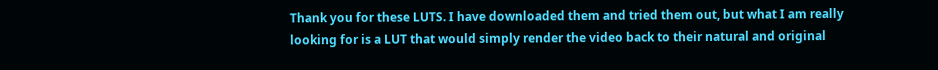Thank you for these LUTS. I have downloaded them and tried them out, but what I am really looking for is a LUT that would simply render the video back to their natural and original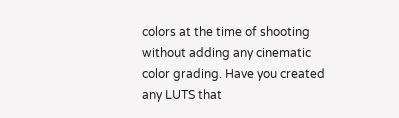colors at the time of shooting without adding any cinematic color grading. Have you created any LUTS that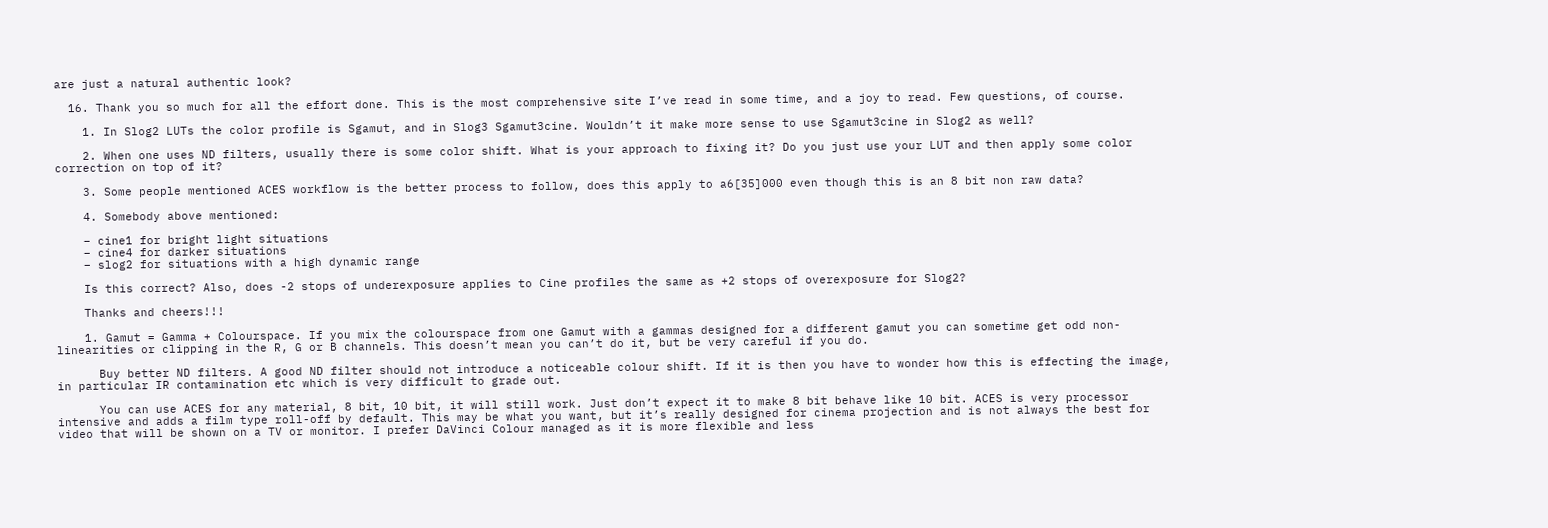are just a natural authentic look?

  16. Thank you so much for all the effort done. This is the most comprehensive site I’ve read in some time, and a joy to read. Few questions, of course.

    1. In Slog2 LUTs the color profile is Sgamut, and in Slog3 Sgamut3cine. Wouldn’t it make more sense to use Sgamut3cine in Slog2 as well?

    2. When one uses ND filters, usually there is some color shift. What is your approach to fixing it? Do you just use your LUT and then apply some color correction on top of it?

    3. Some people mentioned ACES workflow is the better process to follow, does this apply to a6[35]000 even though this is an 8 bit non raw data?

    4. Somebody above mentioned:

    – cine1 for bright light situations
    – cine4 for darker situations
    – slog2 for situations with a high dynamic range

    Is this correct? Also, does -2 stops of underexposure applies to Cine profiles the same as +2 stops of overexposure for Slog2?

    Thanks and cheers!!!

    1. Gamut = Gamma + Colourspace. If you mix the colourspace from one Gamut with a gammas designed for a different gamut you can sometime get odd non-linearities or clipping in the R, G or B channels. This doesn’t mean you can’t do it, but be very careful if you do.

      Buy better ND filters. A good ND filter should not introduce a noticeable colour shift. If it is then you have to wonder how this is effecting the image, in particular IR contamination etc which is very difficult to grade out.

      You can use ACES for any material, 8 bit, 10 bit, it will still work. Just don’t expect it to make 8 bit behave like 10 bit. ACES is very processor intensive and adds a film type roll-off by default. This may be what you want, but it’s really designed for cinema projection and is not always the best for video that will be shown on a TV or monitor. I prefer DaVinci Colour managed as it is more flexible and less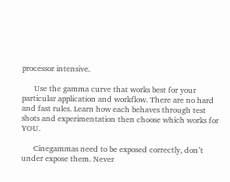processor intensive.

      Use the gamma curve that works best for your particular application and workflow. There are no hard and fast rules. Learn how each behaves through test shots and experimentation then choose which works for YOU.

      Cinegammas need to be exposed correctly, don’t under expose them. Never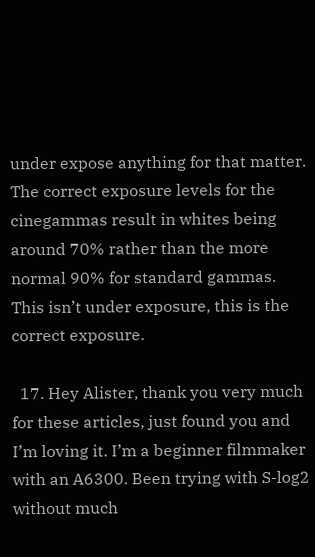under expose anything for that matter. The correct exposure levels for the cinegammas result in whites being around 70% rather than the more normal 90% for standard gammas. This isn’t under exposure, this is the correct exposure.

  17. Hey Alister, thank you very much for these articles, just found you and I’m loving it. I’m a beginner filmmaker with an A6300. Been trying with S-log2 without much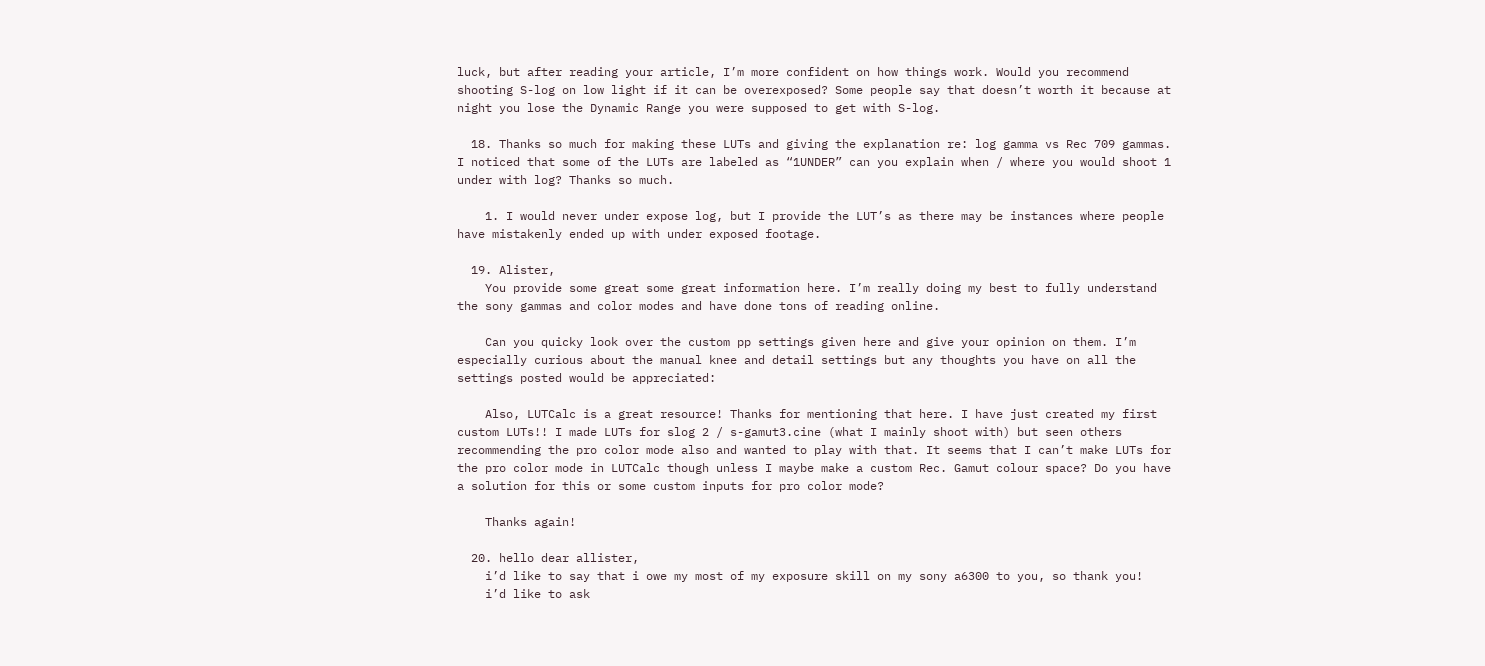luck, but after reading your article, I’m more confident on how things work. Would you recommend shooting S-log on low light if it can be overexposed? Some people say that doesn’t worth it because at night you lose the Dynamic Range you were supposed to get with S-log.

  18. Thanks so much for making these LUTs and giving the explanation re: log gamma vs Rec 709 gammas. I noticed that some of the LUTs are labeled as “1UNDER” can you explain when / where you would shoot 1 under with log? Thanks so much.

    1. I would never under expose log, but I provide the LUT’s as there may be instances where people have mistakenly ended up with under exposed footage.

  19. Alister,
    You provide some great some great information here. I’m really doing my best to fully understand the sony gammas and color modes and have done tons of reading online.

    Can you quicky look over the custom pp settings given here and give your opinion on them. I’m especially curious about the manual knee and detail settings but any thoughts you have on all the settings posted would be appreciated:

    Also, LUTCalc is a great resource! Thanks for mentioning that here. I have just created my first custom LUTs!! I made LUTs for slog 2 / s-gamut3.cine (what I mainly shoot with) but seen others recommending the pro color mode also and wanted to play with that. It seems that I can’t make LUTs for the pro color mode in LUTCalc though unless I maybe make a custom Rec. Gamut colour space? Do you have a solution for this or some custom inputs for pro color mode?

    Thanks again!

  20. hello dear allister,
    i’d like to say that i owe my most of my exposure skill on my sony a6300 to you, so thank you!
    i’d like to ask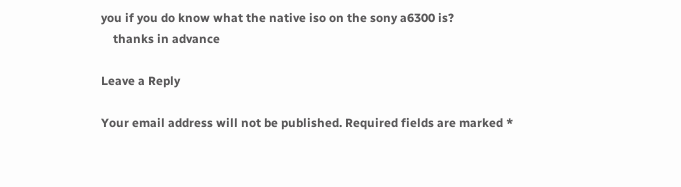you if you do know what the native iso on the sony a6300 is?
    thanks in advance

Leave a Reply

Your email address will not be published. Required fields are marked *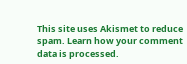This site uses Akismet to reduce spam. Learn how your comment data is processed.